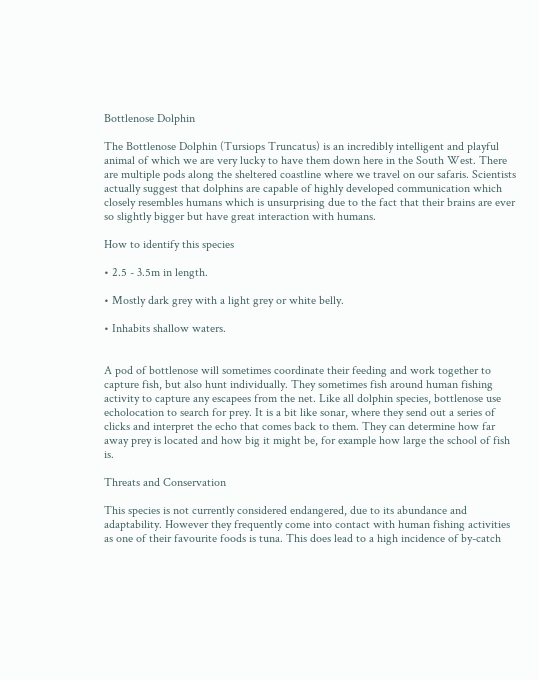Bottlenose Dolphin

The Bottlenose Dolphin (Tursiops Truncatus) is an incredibly intelligent and playful animal of which we are very lucky to have them down here in the South West. There are multiple pods along the sheltered coastline where we travel on our safaris. Scientists actually suggest that dolphins are capable of highly developed communication which closely resembles humans which is unsurprising due to the fact that their brains are ever so slightly bigger but have great interaction with humans.

How to identify this species

• 2.5 - 3.5m in length.

• Mostly dark grey with a light grey or white belly.

• Inhabits shallow waters.


A pod of bottlenose will sometimes coordinate their feeding and work together to capture fish, but also hunt individually. They sometimes fish around human fishing activity to capture any escapees from the net. Like all dolphin species, bottlenose use echolocation to search for prey. It is a bit like sonar, where they send out a series of clicks and interpret the echo that comes back to them. They can determine how far away prey is located and how big it might be, for example how large the school of fish is.

Threats and Conservation

This species is not currently considered endangered, due to its abundance and adaptability. However they frequently come into contact with human fishing activities as one of their favourite foods is tuna. This does lead to a high incidence of by-catch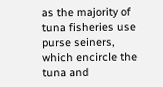as the majority of tuna fisheries use purse seiners, which encircle the tuna and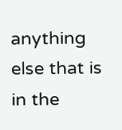anything else that is in the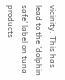vicinity. This has lead to the 'dolphin safe' label on tuna products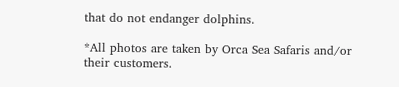that do not endanger dolphins.

*All photos are taken by Orca Sea Safaris and/or their customers.